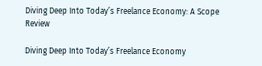Diving Deep Into Today’s Freelance Economy: A Scope Review

Diving Deep Into Today’s Freelance Economy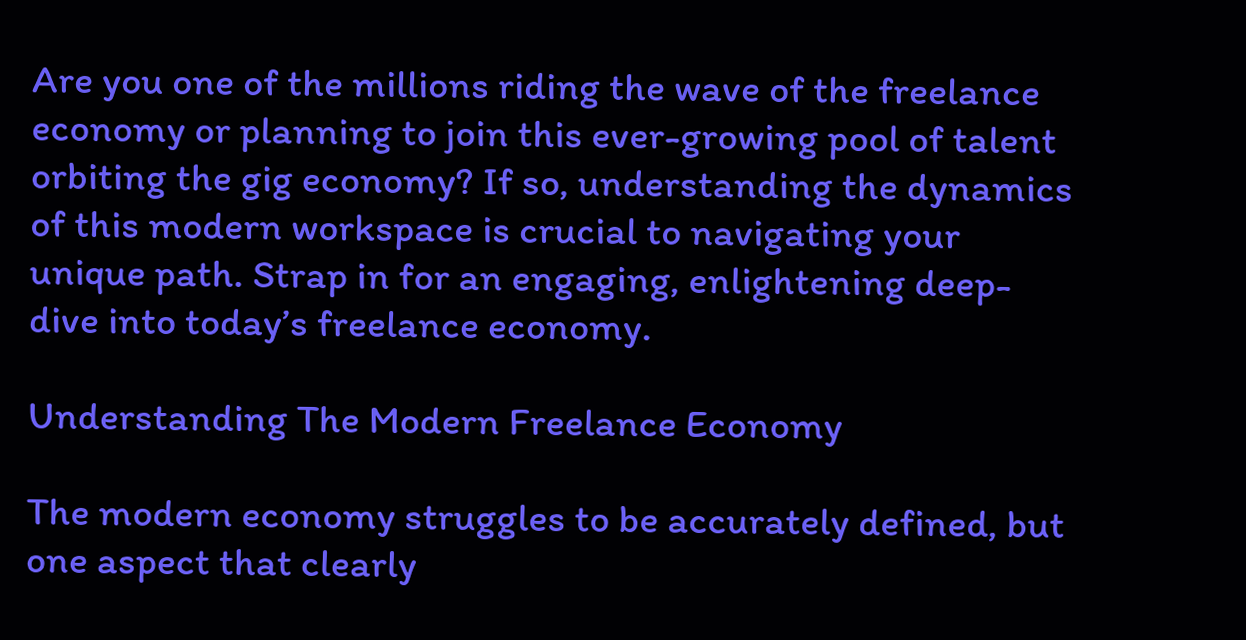Are you one of the millions riding the wave of the freelance economy or planning to join this ever-growing pool of talent orbiting the gig economy? If so, understanding the dynamics of this modern workspace is crucial to navigating your unique path. Strap in for an engaging, enlightening deep-dive into today’s freelance economy.

Understanding The Modern Freelance Economy

The modern economy struggles to be accurately defined, but one aspect that clearly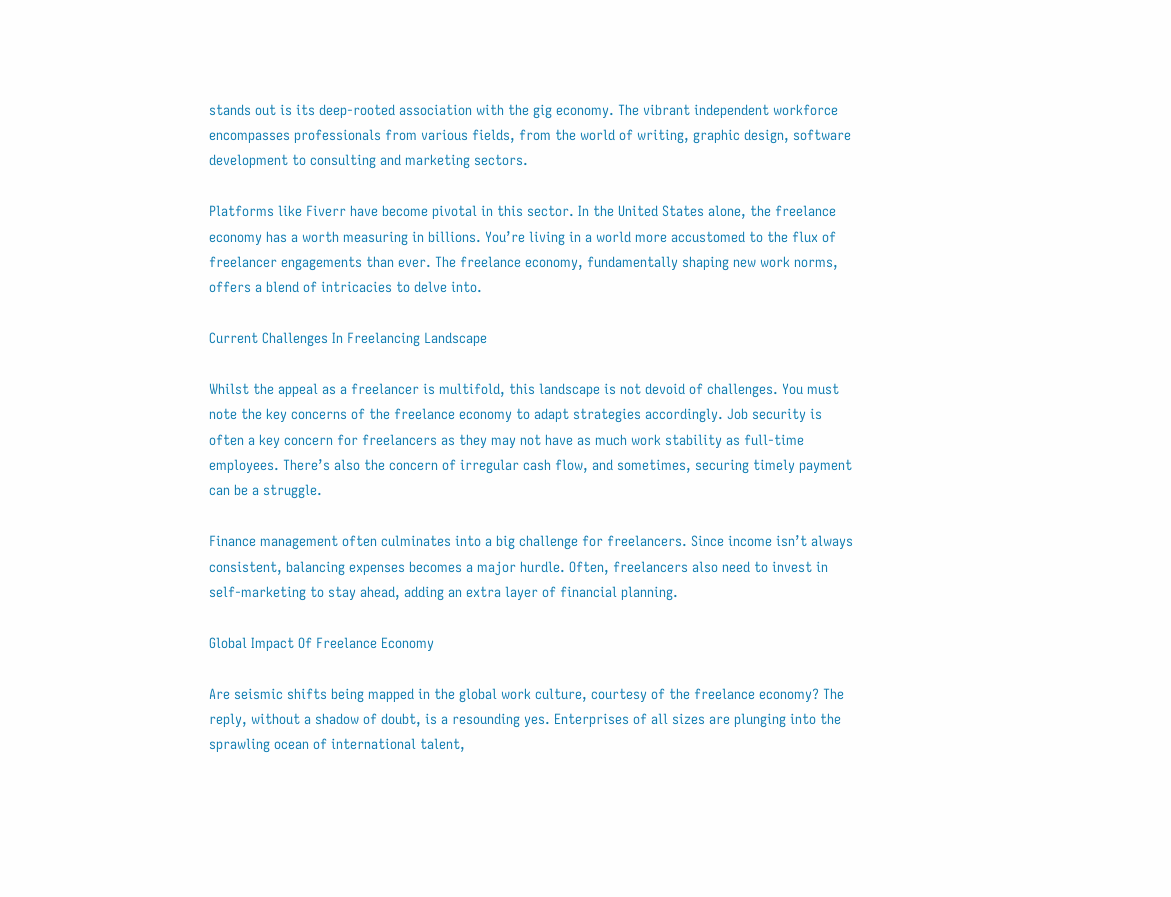stands out is its deep-rooted association with the gig economy. The vibrant independent workforce encompasses professionals from various fields, from the world of writing, graphic design, software development to consulting and marketing sectors.

Platforms like Fiverr have become pivotal in this sector. In the United States alone, the freelance economy has a worth measuring in billions. You’re living in a world more accustomed to the flux of freelancer engagements than ever. The freelance economy, fundamentally shaping new work norms, offers a blend of intricacies to delve into.

Current Challenges In Freelancing Landscape

Whilst the appeal as a freelancer is multifold, this landscape is not devoid of challenges. You must note the key concerns of the freelance economy to adapt strategies accordingly. Job security is often a key concern for freelancers as they may not have as much work stability as full-time employees. There’s also the concern of irregular cash flow, and sometimes, securing timely payment can be a struggle.

Finance management often culminates into a big challenge for freelancers. Since income isn’t always consistent, balancing expenses becomes a major hurdle. Often, freelancers also need to invest in self-marketing to stay ahead, adding an extra layer of financial planning.

Global Impact Of Freelance Economy

Are seismic shifts being mapped in the global work culture, courtesy of the freelance economy? The reply, without a shadow of doubt, is a resounding yes. Enterprises of all sizes are plunging into the sprawling ocean of international talent,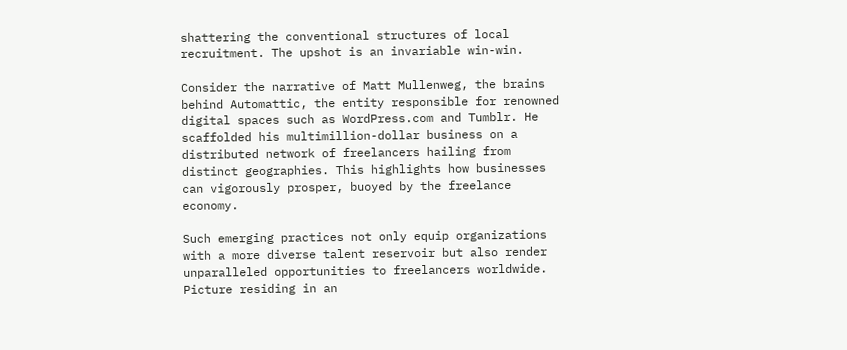shattering the conventional structures of local recruitment. The upshot is an invariable win-win.

Consider the narrative of Matt Mullenweg, the brains behind Automattic, the entity responsible for renowned digital spaces such as WordPress.com and Tumblr. He scaffolded his multimillion-dollar business on a distributed network of freelancers hailing from distinct geographies. This highlights how businesses can vigorously prosper, buoyed by the freelance economy.

Such emerging practices not only equip organizations with a more diverse talent reservoir but also render unparalleled opportunities to freelancers worldwide. Picture residing in an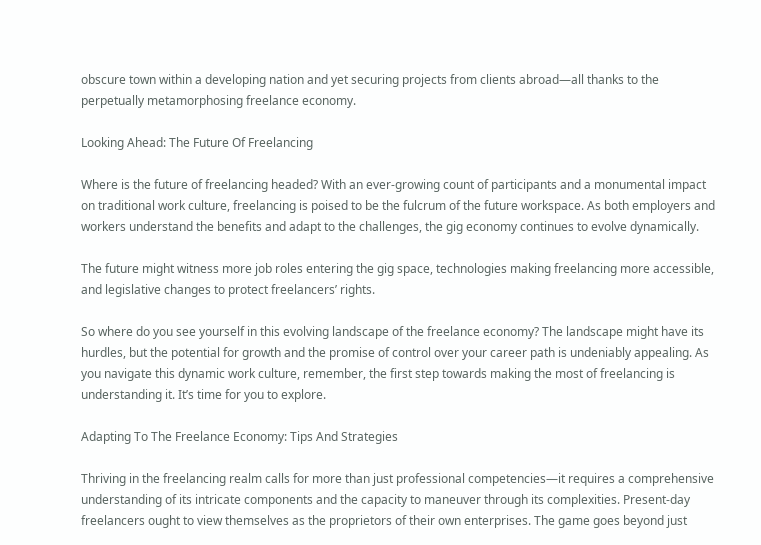obscure town within a developing nation and yet securing projects from clients abroad—all thanks to the perpetually metamorphosing freelance economy.

Looking Ahead: The Future Of Freelancing

Where is the future of freelancing headed? With an ever-growing count of participants and a monumental impact on traditional work culture, freelancing is poised to be the fulcrum of the future workspace. As both employers and workers understand the benefits and adapt to the challenges, the gig economy continues to evolve dynamically.

The future might witness more job roles entering the gig space, technologies making freelancing more accessible, and legislative changes to protect freelancers’ rights.

So where do you see yourself in this evolving landscape of the freelance economy? The landscape might have its hurdles, but the potential for growth and the promise of control over your career path is undeniably appealing. As you navigate this dynamic work culture, remember, the first step towards making the most of freelancing is understanding it. It’s time for you to explore.

Adapting To The Freelance Economy: Tips And Strategies

Thriving in the freelancing realm calls for more than just professional competencies—it requires a comprehensive understanding of its intricate components and the capacity to maneuver through its complexities. Present-day freelancers ought to view themselves as the proprietors of their own enterprises. The game goes beyond just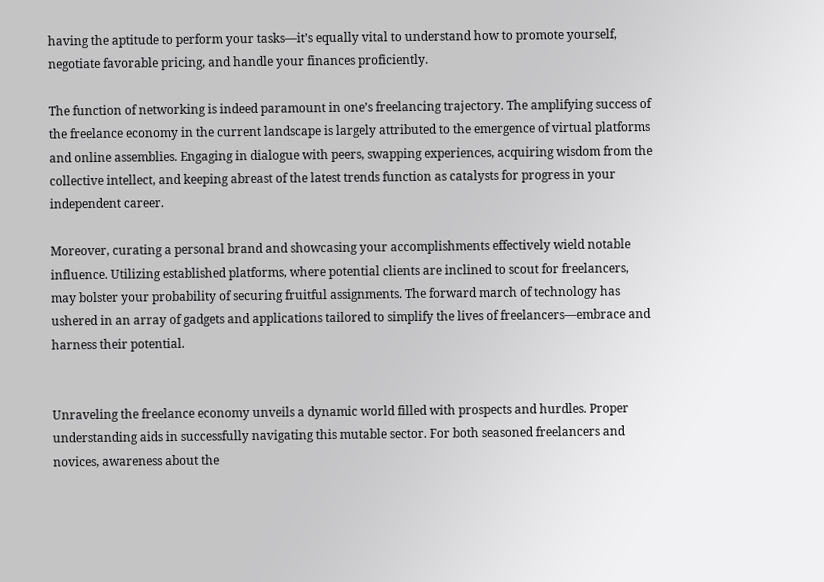having the aptitude to perform your tasks—it’s equally vital to understand how to promote yourself, negotiate favorable pricing, and handle your finances proficiently.

The function of networking is indeed paramount in one’s freelancing trajectory. The amplifying success of the freelance economy in the current landscape is largely attributed to the emergence of virtual platforms and online assemblies. Engaging in dialogue with peers, swapping experiences, acquiring wisdom from the collective intellect, and keeping abreast of the latest trends function as catalysts for progress in your independent career.

Moreover, curating a personal brand and showcasing your accomplishments effectively wield notable influence. Utilizing established platforms, where potential clients are inclined to scout for freelancers, may bolster your probability of securing fruitful assignments. The forward march of technology has ushered in an array of gadgets and applications tailored to simplify the lives of freelancers—embrace and harness their potential.


Unraveling the freelance economy unveils a dynamic world filled with prospects and hurdles. Proper understanding aids in successfully navigating this mutable sector. For both seasoned freelancers and novices, awareness about the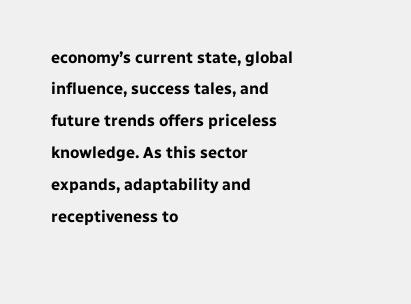economy’s current state, global influence, success tales, and future trends offers priceless knowledge. As this sector expands, adaptability and receptiveness to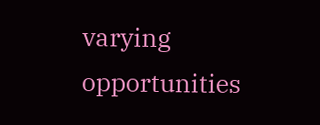varying opportunities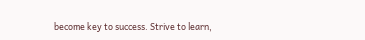become key to success. Strive to learn,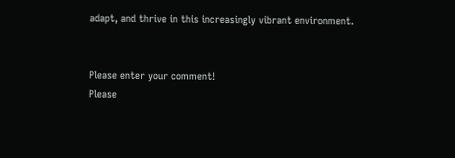adapt, and thrive in this increasingly vibrant environment.


Please enter your comment!
Please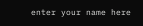enter your name here